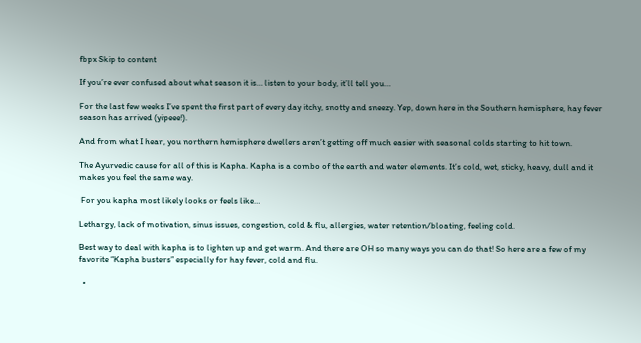fbpx Skip to content

If you’re ever confused about what season it is… listen to your body, it’ll tell you…

For the last few weeks I’ve spent the first part of every day itchy, snotty and sneezy. Yep, down here in the Southern hemisphere, hay fever season has arrived (yipeee!).

And from what I hear, you northern hemisphere dwellers aren’t getting off much easier with seasonal colds starting to hit town.

The Ayurvedic cause for all of this is Kapha. Kapha is a combo of the earth and water elements. It’s cold, wet, sticky, heavy, dull and it makes you feel the same way.

 For you kapha most likely looks or feels like…

Lethargy, lack of motivation, sinus issues, congestion, cold & flu, allergies, water retention/bloating, feeling cold.

Best way to deal with kapha is to lighten up and get warm. And there are OH so many ways you can do that! So here are a few of my favorite “Kapha busters” especially for hay fever, cold and flu.

  •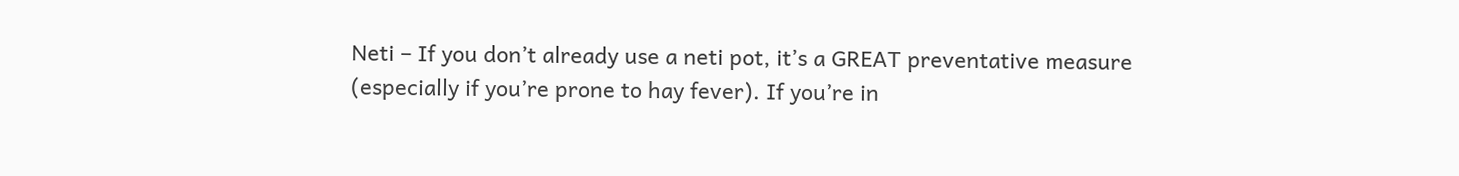Neti – If you don’t already use a neti pot, it’s a GREAT preventative measure (especially if you’re prone to hay fever). If you’re in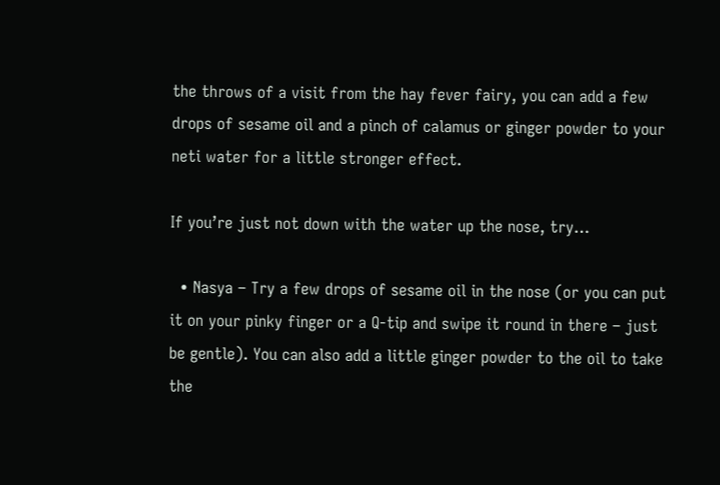the throws of a visit from the hay fever fairy, you can add a few drops of sesame oil and a pinch of calamus or ginger powder to your neti water for a little stronger effect.

If you’re just not down with the water up the nose, try…

  • Nasya – Try a few drops of sesame oil in the nose (or you can put it on your pinky finger or a Q-tip and swipe it round in there – just be gentle). You can also add a little ginger powder to the oil to take the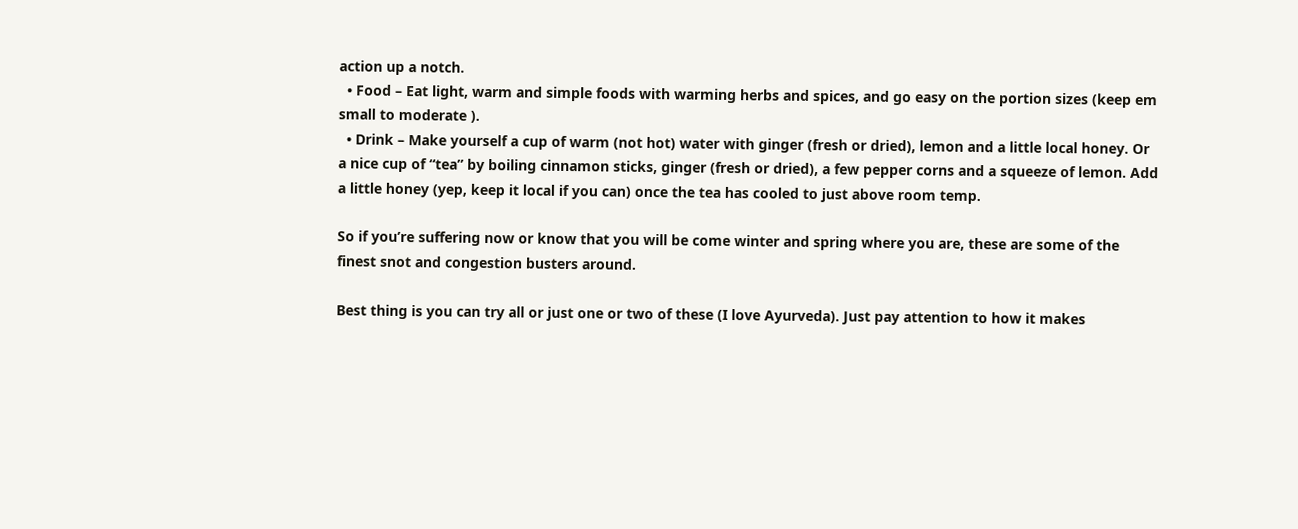action up a notch.
  • Food – Eat light, warm and simple foods with warming herbs and spices, and go easy on the portion sizes (keep em small to moderate ).
  • Drink – Make yourself a cup of warm (not hot) water with ginger (fresh or dried), lemon and a little local honey. Or a nice cup of “tea” by boiling cinnamon sticks, ginger (fresh or dried), a few pepper corns and a squeeze of lemon. Add a little honey (yep, keep it local if you can) once the tea has cooled to just above room temp.

So if you’re suffering now or know that you will be come winter and spring where you are, these are some of the finest snot and congestion busters around.

Best thing is you can try all or just one or two of these (I love Ayurveda). Just pay attention to how it makes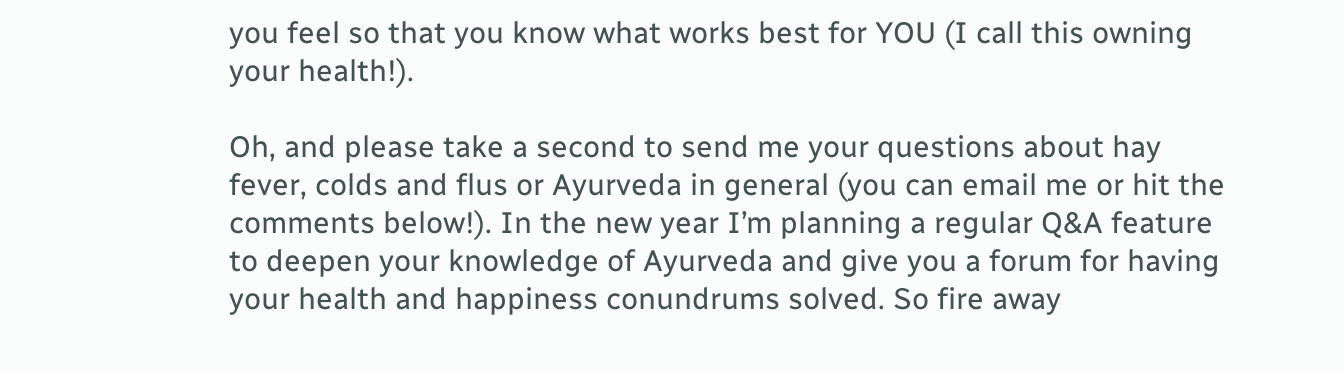you feel so that you know what works best for YOU (I call this owning your health!).

Oh, and please take a second to send me your questions about hay fever, colds and flus or Ayurveda in general (you can email me or hit the comments below!). In the new year I’m planning a regular Q&A feature to deepen your knowledge of Ayurveda and give you a forum for having your health and happiness conundrums solved. So fire away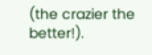(the crazier the better!).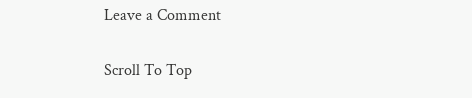Leave a Comment

Scroll To Top